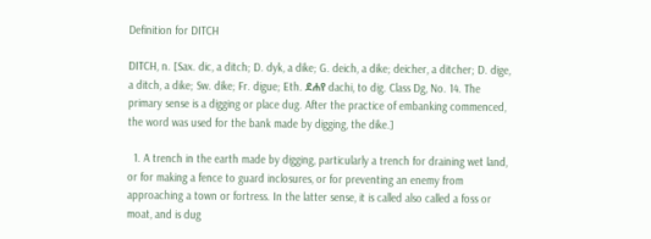Definition for DITCH

DITCH, n. [Sax. dic, a ditch; D. dyk, a dike; G. deich, a dike; deicher, a ditcher; D. dige, a ditch, a dike; Sw. dike; Fr. digue; Eth. ደሐየ dachi, to dig. Class Dg, No. 14. The primary sense is a digging or place dug. After the practice of embanking commenced, the word was used for the bank made by digging, the dike.]

  1. A trench in the earth made by digging, particularly a trench for draining wet land, or for making a fence to guard inclosures, or for preventing an enemy from approaching a town or fortress. In the latter sense, it is called also called a foss or moat, and is dug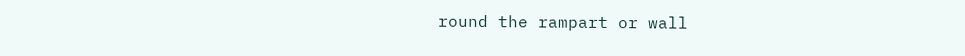round the rampart or wall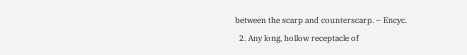between the scarp and counterscarp. – Encyc.
  2. Any long, hollow receptacle of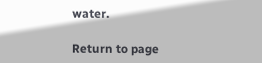water.

Return to page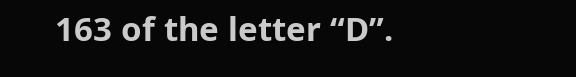163 of the letter “D”.